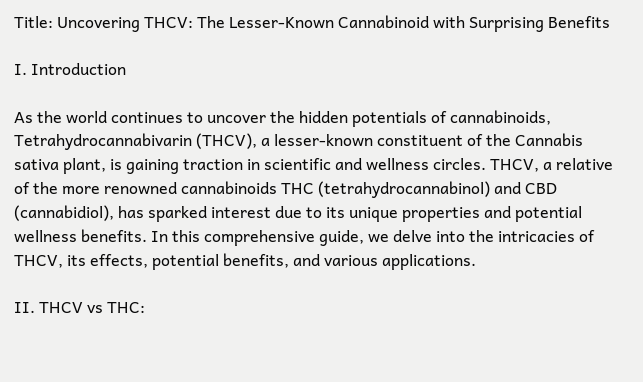Title: Uncovering THCV: The Lesser-Known Cannabinoid with Surprising Benefits

I. Introduction

As the world continues to uncover the hidden potentials of cannabinoids, Tetrahydrocannabivarin (THCV), a lesser-known constituent of the Cannabis sativa plant, is gaining traction in scientific and wellness circles. THCV, a relative of the more renowned cannabinoids THC (tetrahydrocannabinol) and CBD (cannabidiol), has sparked interest due to its unique properties and potential wellness benefits. In this comprehensive guide, we delve into the intricacies of THCV, its effects, potential benefits, and various applications.

II. THCV vs THC: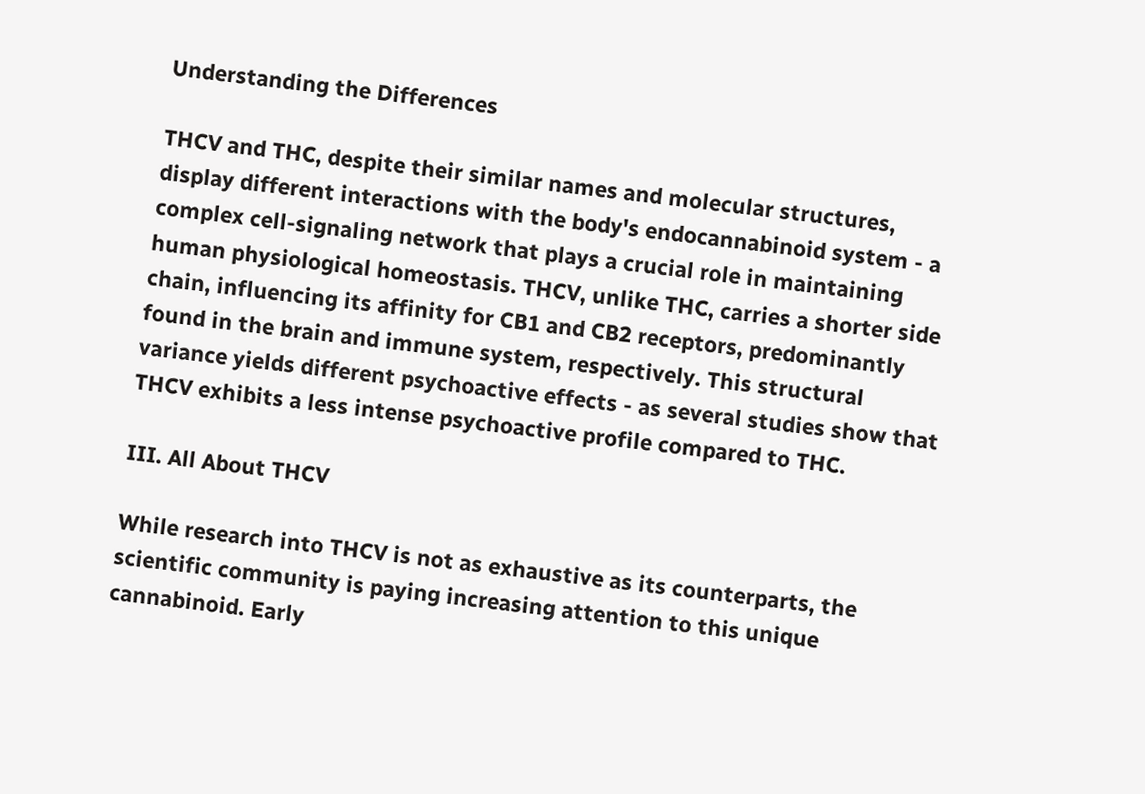Understanding the Differences

THCV and THC, despite their similar names and molecular structures, display different interactions with the body's endocannabinoid system - a complex cell-signaling network that plays a crucial role in maintaining human physiological homeostasis. THCV, unlike THC, carries a shorter side chain, influencing its affinity for CB1 and CB2 receptors, predominantly found in the brain and immune system, respectively. This structural variance yields different psychoactive effects - as several studies show that THCV exhibits a less intense psychoactive profile compared to THC.

III. All About THCV

While research into THCV is not as exhaustive as its counterparts, the scientific community is paying increasing attention to this unique cannabinoid. Early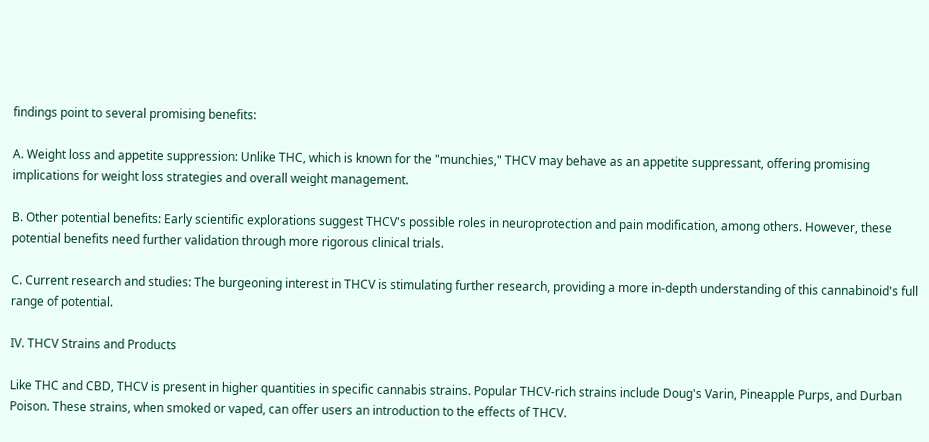findings point to several promising benefits:

A. Weight loss and appetite suppression: Unlike THC, which is known for the "munchies," THCV may behave as an appetite suppressant, offering promising implications for weight loss strategies and overall weight management.

B. Other potential benefits: Early scientific explorations suggest THCV's possible roles in neuroprotection and pain modification, among others. However, these potential benefits need further validation through more rigorous clinical trials.

C. Current research and studies: The burgeoning interest in THCV is stimulating further research, providing a more in-depth understanding of this cannabinoid's full range of potential.

IV. THCV Strains and Products

Like THC and CBD, THCV is present in higher quantities in specific cannabis strains. Popular THCV-rich strains include Doug's Varin, Pineapple Purps, and Durban Poison. These strains, when smoked or vaped, can offer users an introduction to the effects of THCV.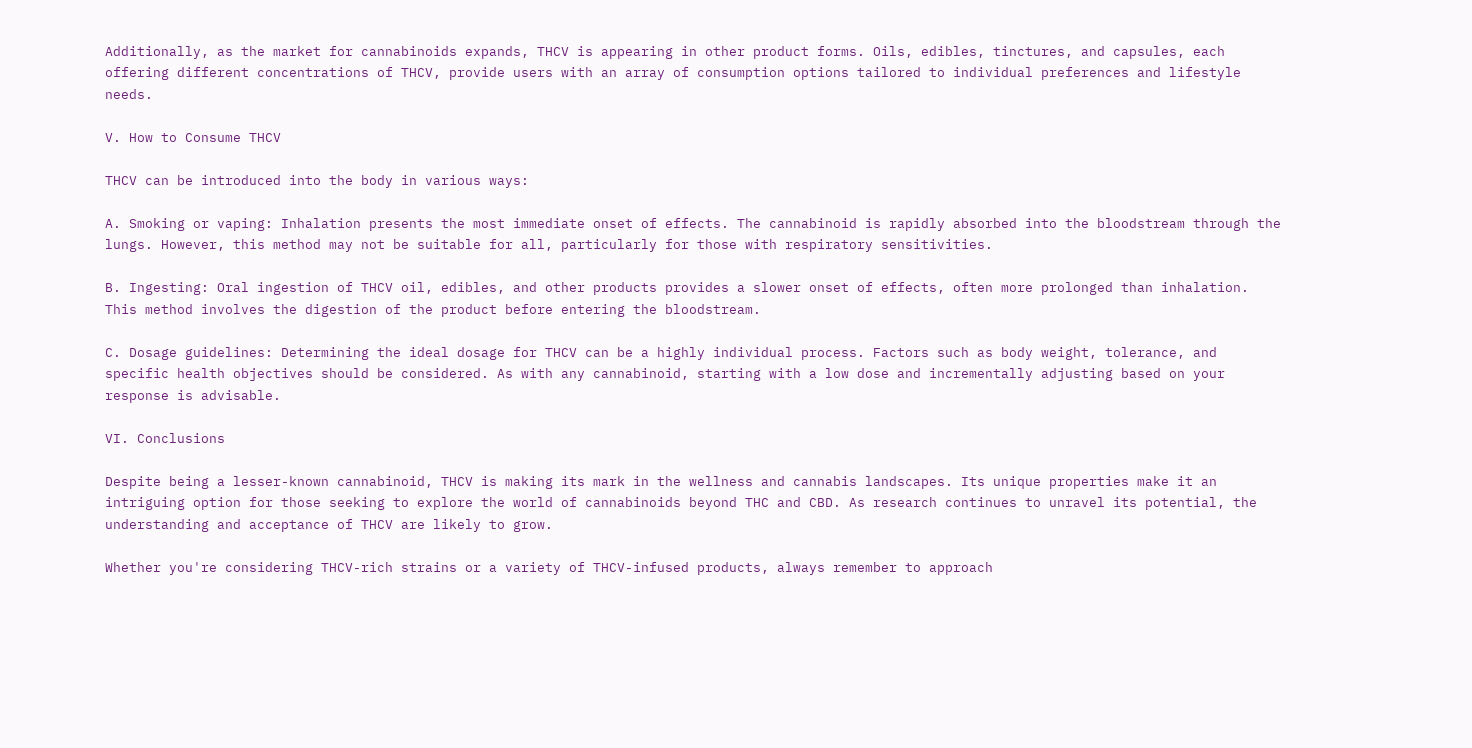Additionally, as the market for cannabinoids expands, THCV is appearing in other product forms. Oils, edibles, tinctures, and capsules, each offering different concentrations of THCV, provide users with an array of consumption options tailored to individual preferences and lifestyle needs.

V. How to Consume THCV

THCV can be introduced into the body in various ways:

A. Smoking or vaping: Inhalation presents the most immediate onset of effects. The cannabinoid is rapidly absorbed into the bloodstream through the lungs. However, this method may not be suitable for all, particularly for those with respiratory sensitivities.

B. Ingesting: Oral ingestion of THCV oil, edibles, and other products provides a slower onset of effects, often more prolonged than inhalation. This method involves the digestion of the product before entering the bloodstream.

C. Dosage guidelines: Determining the ideal dosage for THCV can be a highly individual process. Factors such as body weight, tolerance, and specific health objectives should be considered. As with any cannabinoid, starting with a low dose and incrementally adjusting based on your response is advisable.

VI. Conclusions

Despite being a lesser-known cannabinoid, THCV is making its mark in the wellness and cannabis landscapes. Its unique properties make it an intriguing option for those seeking to explore the world of cannabinoids beyond THC and CBD. As research continues to unravel its potential, the understanding and acceptance of THCV are likely to grow.

Whether you're considering THCV-rich strains or a variety of THCV-infused products, always remember to approach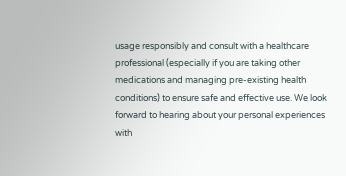usage responsibly and consult with a healthcare professional (especially if you are taking other medications and managing pre-existing health conditions) to ensure safe and effective use. We look forward to hearing about your personal experiences with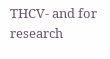THCV- and for research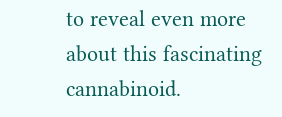to reveal even more about this fascinating cannabinoid.